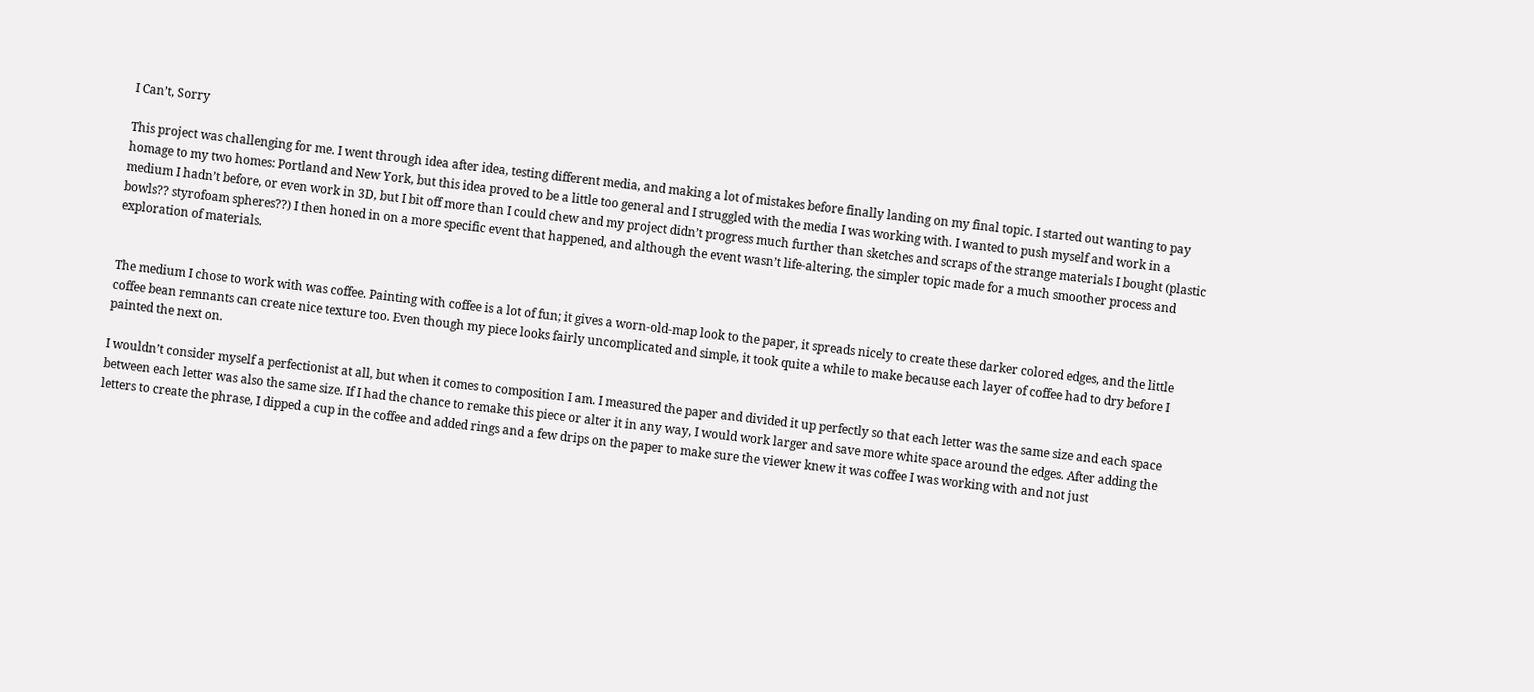I Can’t, Sorry

This project was challenging for me. I went through idea after idea, testing different media, and making a lot of mistakes before finally landing on my final topic. I started out wanting to pay homage to my two homes: Portland and New York, but this idea proved to be a little too general and I struggled with the media I was working with. I wanted to push myself and work in a medium I hadn’t before, or even work in 3D, but I bit off more than I could chew and my project didn’t progress much further than sketches and scraps of the strange materials I bought (plastic bowls?? styrofoam spheres??) I then honed in on a more specific event that happened, and although the event wasn’t life-altering, the simpler topic made for a much smoother process and exploration of materials.


The medium I chose to work with was coffee. Painting with coffee is a lot of fun; it gives a worn-old-map look to the paper, it spreads nicely to create these darker colored edges, and the little coffee bean remnants can create nice texture too. Even though my piece looks fairly uncomplicated and simple, it took quite a while to make because each layer of coffee had to dry before I painted the next on.

I wouldn’t consider myself a perfectionist at all, but when it comes to composition I am. I measured the paper and divided it up perfectly so that each letter was the same size and each space between each letter was also the same size. If I had the chance to remake this piece or alter it in any way, I would work larger and save more white space around the edges. After adding the letters to create the phrase, I dipped a cup in the coffee and added rings and a few drips on the paper to make sure the viewer knew it was coffee I was working with and not just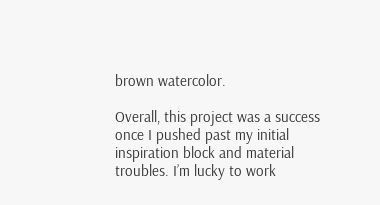brown watercolor.

Overall, this project was a success once I pushed past my initial inspiration block and material troubles. I’m lucky to work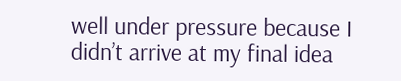well under pressure because I didn’t arrive at my final idea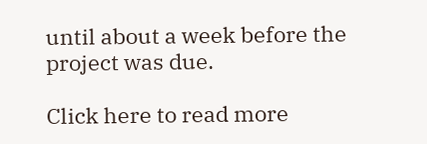until about a week before the project was due.

Click here to read more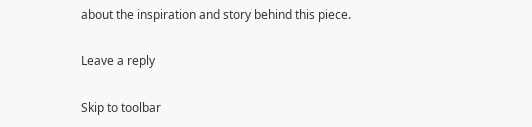about the inspiration and story behind this piece.

Leave a reply

Skip to toolbar